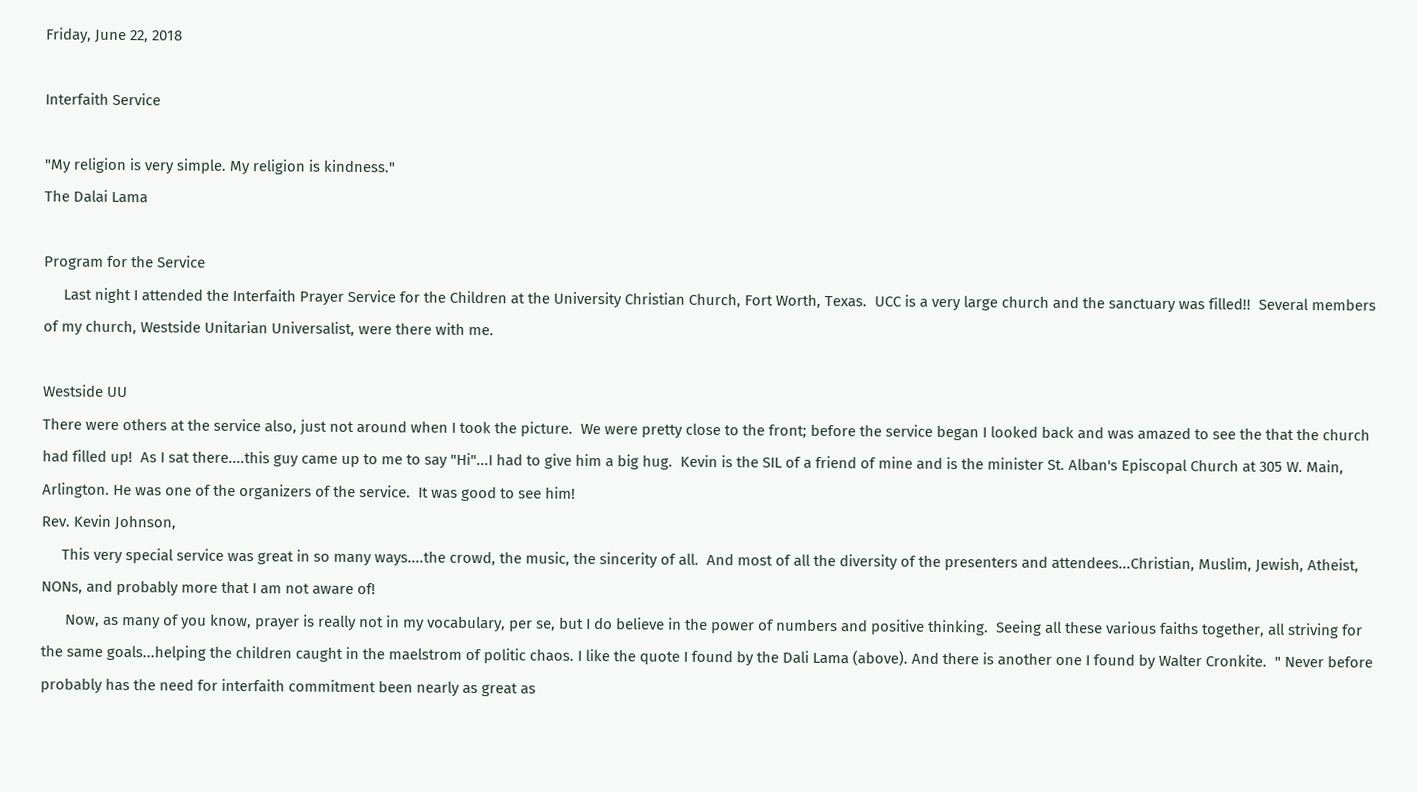Friday, June 22, 2018

Interfaith Service

"My religion is very simple. My religion is kindness."
The Dalai Lama

Program for the Service
     Last night I attended the Interfaith Prayer Service for the Children at the University Christian Church, Fort Worth, Texas.  UCC is a very large church and the sanctuary was filled!!  Several members of my church, Westside Unitarian Universalist, were there with me.

Westside UU
There were others at the service also, just not around when I took the picture.  We were pretty close to the front; before the service began I looked back and was amazed to see the that the church had filled up!  As I sat there....this guy came up to me to say "Hi"...I had to give him a big hug.  Kevin is the SIL of a friend of mine and is the minister St. Alban's Episcopal Church at 305 W. Main, Arlington. He was one of the organizers of the service.  It was good to see him!
Rev. Kevin Johnson,
     This very special service was great in so many ways....the crowd, the music, the sincerity of all.  And most of all the diversity of the presenters and attendees...Christian, Muslim, Jewish, Atheist, NONs, and probably more that I am not aware of!
      Now, as many of you know, prayer is really not in my vocabulary, per se, but I do believe in the power of numbers and positive thinking.  Seeing all these various faiths together, all striving for the same goals...helping the children caught in the maelstrom of politic chaos. I like the quote I found by the Dali Lama (above). And there is another one I found by Walter Cronkite.  " Never before probably has the need for interfaith commitment been nearly as great as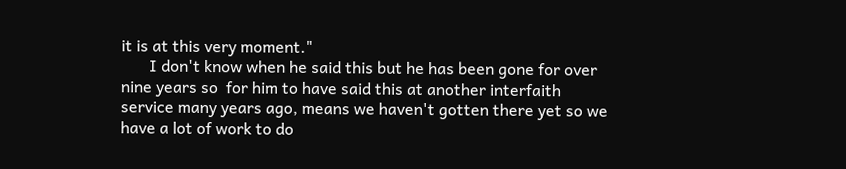it is at this very moment."
       I don't know when he said this but he has been gone for over nine years so  for him to have said this at another interfaith service many years ago, means we haven't gotten there yet so we have a lot of work to do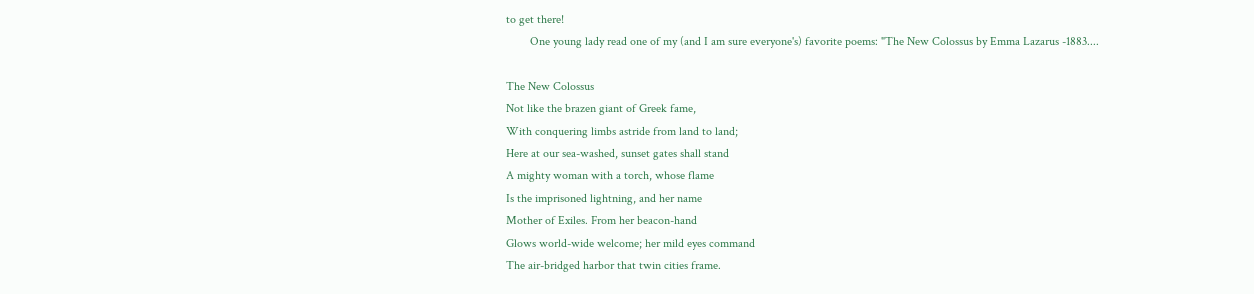to get there!
        One young lady read one of my (and I am sure everyone's) favorite poems: "The New Colossus by Emma Lazarus -1883....

The New Colossus
Not like the brazen giant of Greek fame,
With conquering limbs astride from land to land;
Here at our sea-washed, sunset gates shall stand
A mighty woman with a torch, whose flame
Is the imprisoned lightning, and her name
Mother of Exiles. From her beacon-hand
Glows world-wide welcome; her mild eyes command
The air-bridged harbor that twin cities frame.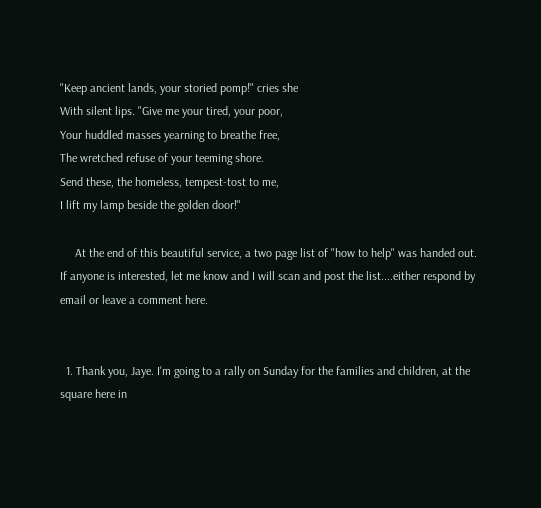"Keep ancient lands, your storied pomp!" cries she
With silent lips. "Give me your tired, your poor,
Your huddled masses yearning to breathe free,
The wretched refuse of your teeming shore.
Send these, the homeless, tempest-tost to me,
I lift my lamp beside the golden door!"

     At the end of this beautiful service, a two page list of "how to help" was handed out.  If anyone is interested, let me know and I will scan and post the list....either respond by email or leave a comment here.


  1. Thank you, Jaye. I'm going to a rally on Sunday for the families and children, at the square here in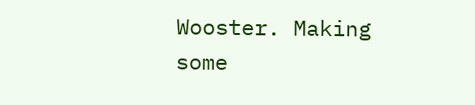Wooster. Making some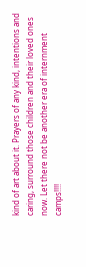kind of art about it. Prayers of any kind, intentions and caring, surround those children and their loved ones now. Let there not be another era of internment camps!!!!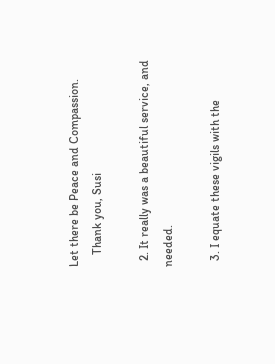Let there be Peace and Compassion.
    Thank you, Susi

  2. It really was a beautiful service, and needed.

  3. I equate these vigils with the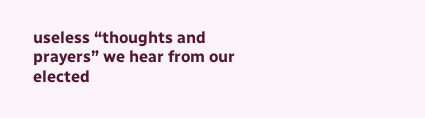useless “thoughts and prayers” we hear from our elected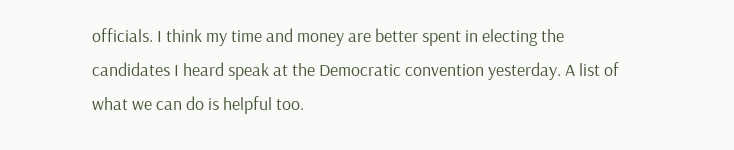officials. I think my time and money are better spent in electing the candidates I heard speak at the Democratic convention yesterday. A list of what we can do is helpful too.